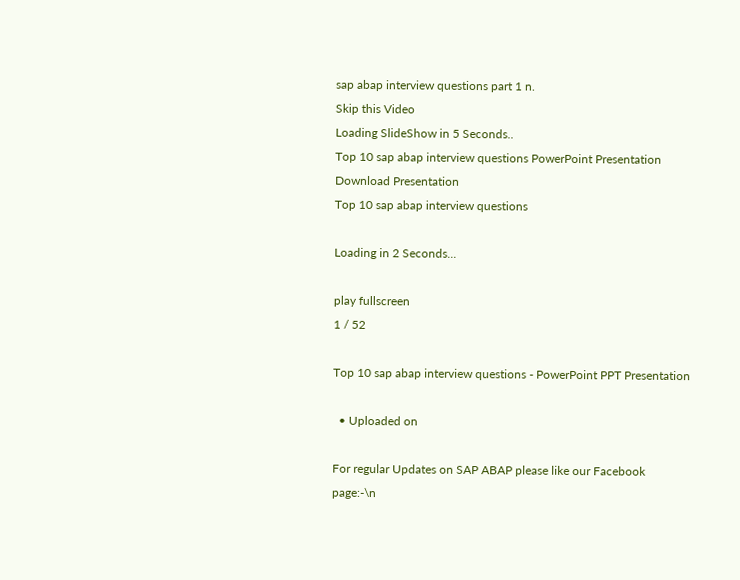sap abap interview questions part 1 n.
Skip this Video
Loading SlideShow in 5 Seconds..
Top 10 sap abap interview questions PowerPoint Presentation
Download Presentation
Top 10 sap abap interview questions

Loading in 2 Seconds...

play fullscreen
1 / 52

Top 10 sap abap interview questions - PowerPoint PPT Presentation

  • Uploaded on

For regular Updates on SAP ABAP please like our Facebook page:-\n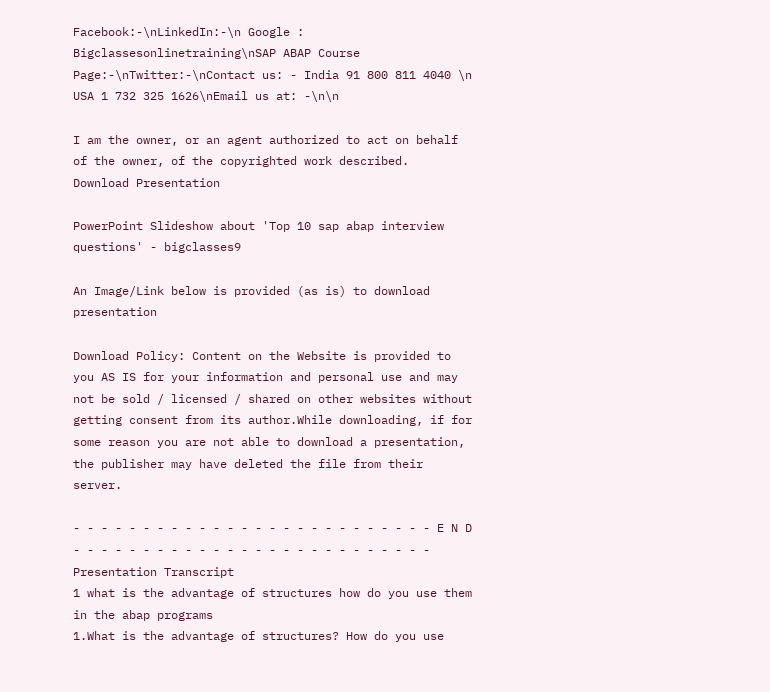Facebook:-\nLinkedIn:-\n Google : Bigclassesonlinetraining\nSAP ABAP Course Page:-\nTwitter:-\nContact us: - India 91 800 811 4040 \n USA 1 732 325 1626\nEmail us at: -\n\n

I am the owner, or an agent authorized to act on behalf of the owner, of the copyrighted work described.
Download Presentation

PowerPoint Slideshow about 'Top 10 sap abap interview questions' - bigclasses9

An Image/Link below is provided (as is) to download presentation

Download Policy: Content on the Website is provided to you AS IS for your information and personal use and may not be sold / licensed / shared on other websites without getting consent from its author.While downloading, if for some reason you are not able to download a presentation, the publisher may have deleted the file from their server.

- - - - - - - - - - - - - - - - - - - - - - - - - - E N D - - - - - - - - - - - - - - - - - - - - - - - - - -
Presentation Transcript
1 what is the advantage of structures how do you use them in the abap programs
1.What is the advantage of structures? How do you use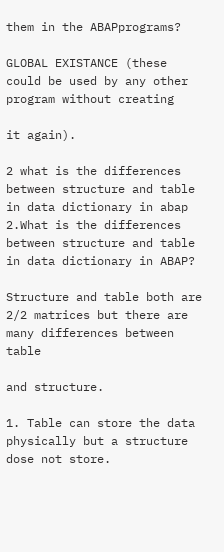them in the ABAPprograms?

GLOBAL EXISTANCE (these could be used by any other program without creating

it again).

2 what is the differences between structure and table in data dictionary in abap
2.What is the differences between structure and table in data dictionary in ABAP?

Structure and table both are 2/2 matrices but there are many differences between table

and structure.

1. Table can store the data physically but a structure dose not store.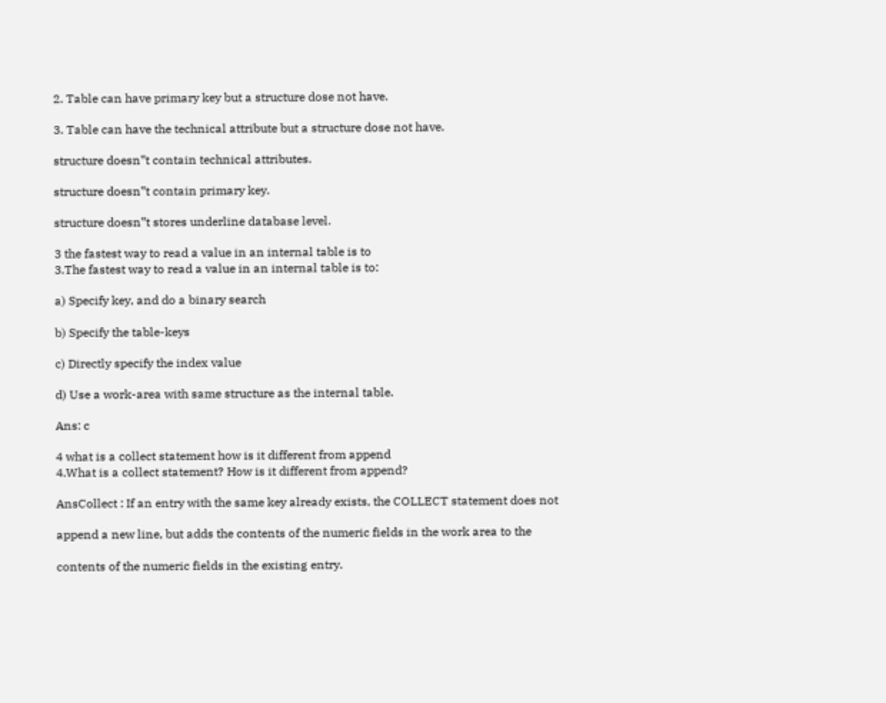2. Table can have primary key but a structure dose not have.

3. Table can have the technical attribute but a structure dose not have.

structure doesn‟t contain technical attributes.

structure doesn‟t contain primary key.

structure doesn‟t stores underline database level.

3 the fastest way to read a value in an internal table is to
3.The fastest way to read a value in an internal table is to:

a) Specify key, and do a binary search

b) Specify the table-keys

c) Directly specify the index value

d) Use a work-area with same structure as the internal table.

Ans: c

4 what is a collect statement how is it different from append
4.What is a collect statement? How is it different from append?

AnsCollect : If an entry with the same key already exists, the COLLECT statement does not

append a new line, but adds the contents of the numeric fields in the work area to the

contents of the numeric fields in the existing entry.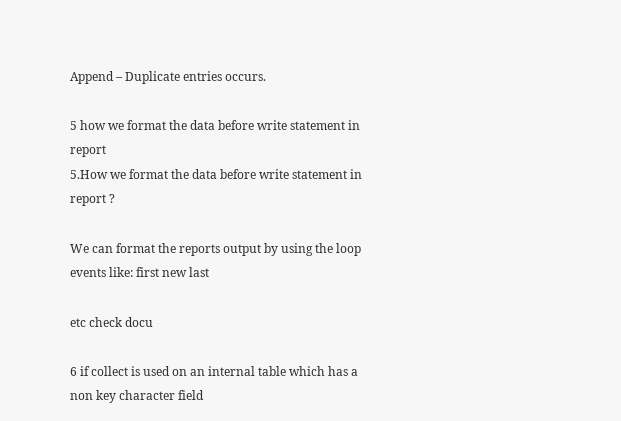Append – Duplicate entries occurs.

5 how we format the data before write statement in report
5.How we format the data before write statement in report ?

We can format the reports output by using the loop events like: first new last

etc check docu

6 if collect is used on an internal table which has a non key character field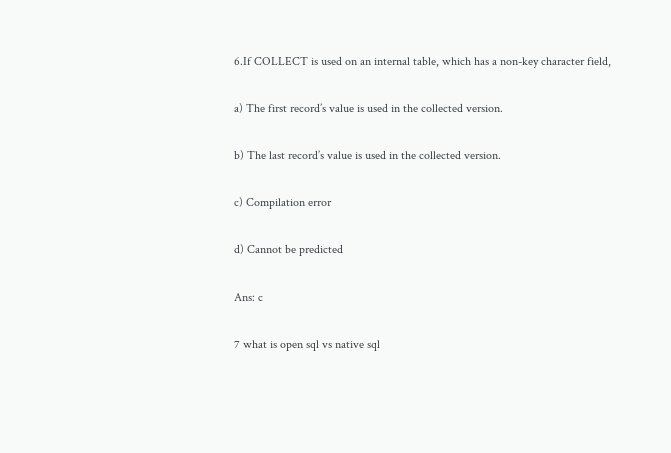6.If COLLECT is used on an internal table, which has a non-key character field,

a) The first record’s value is used in the collected version.

b) The last record’s value is used in the collected version.

c) Compilation error

d) Cannot be predicted

Ans: c

7 what is open sql vs native sql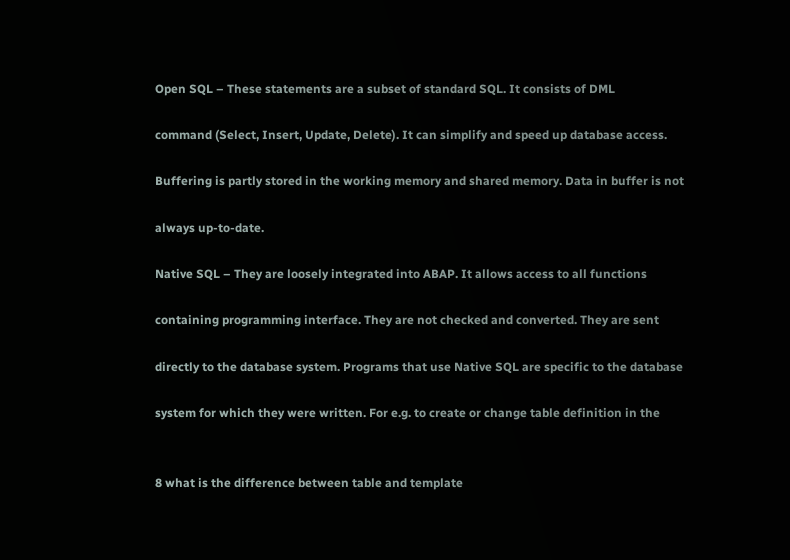Open SQL – These statements are a subset of standard SQL. It consists of DML

command (Select, Insert, Update, Delete). It can simplify and speed up database access.

Buffering is partly stored in the working memory and shared memory. Data in buffer is not

always up-to-date.

Native SQL – They are loosely integrated into ABAP. It allows access to all functions

containing programming interface. They are not checked and converted. They are sent

directly to the database system. Programs that use Native SQL are specific to the database

system for which they were written. For e.g. to create or change table definition in the


8 what is the difference between table and template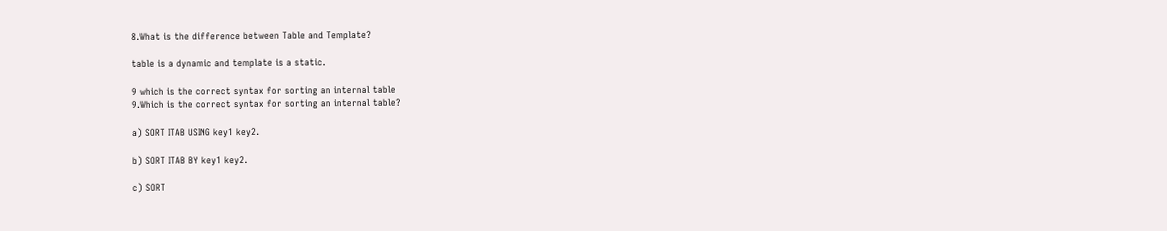8.What is the difference between Table and Template?

table is a dynamic and template is a static.

9 which is the correct syntax for sorting an internal table
9.Which is the correct syntax for sorting an internal table?

a) SORT ITAB USING key1 key2.

b) SORT ITAB BY key1 key2.

c) SORT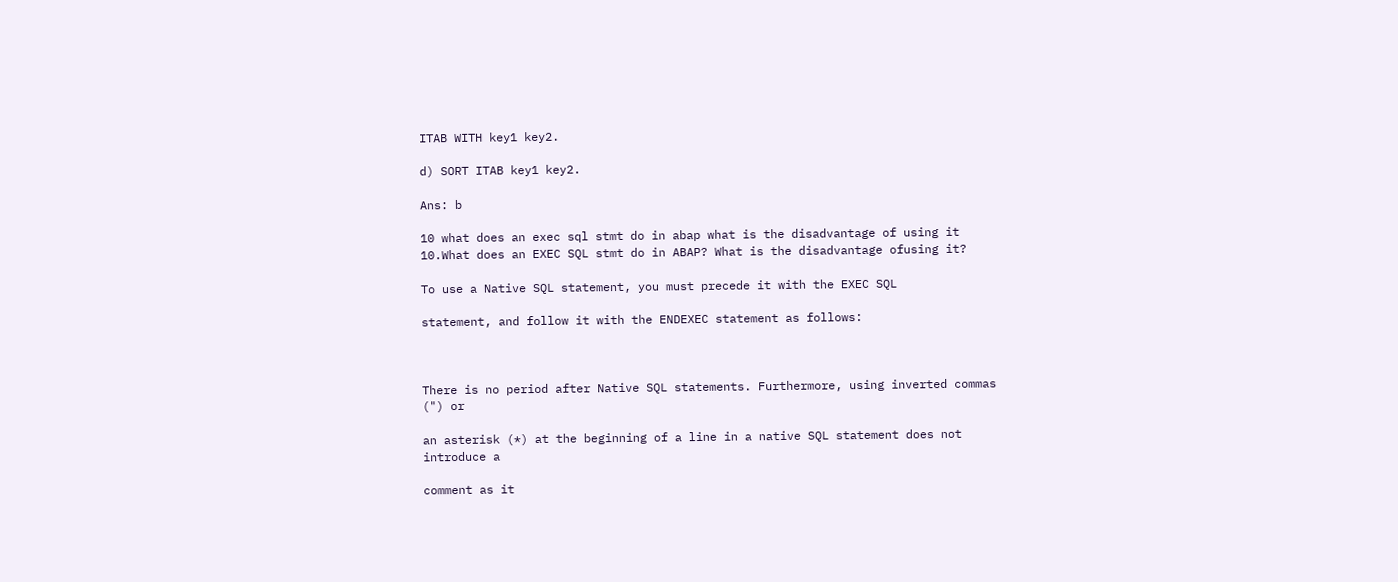ITAB WITH key1 key2.

d) SORT ITAB key1 key2.

Ans: b

10 what does an exec sql stmt do in abap what is the disadvantage of using it
10.What does an EXEC SQL stmt do in ABAP? What is the disadvantage ofusing it?

To use a Native SQL statement, you must precede it with the EXEC SQL

statement, and follow it with the ENDEXEC statement as follows:



There is no period after Native SQL statements. Furthermore, using inverted commas (") or

an asterisk (*) at the beginning of a line in a native SQL statement does not introduce a

comment as it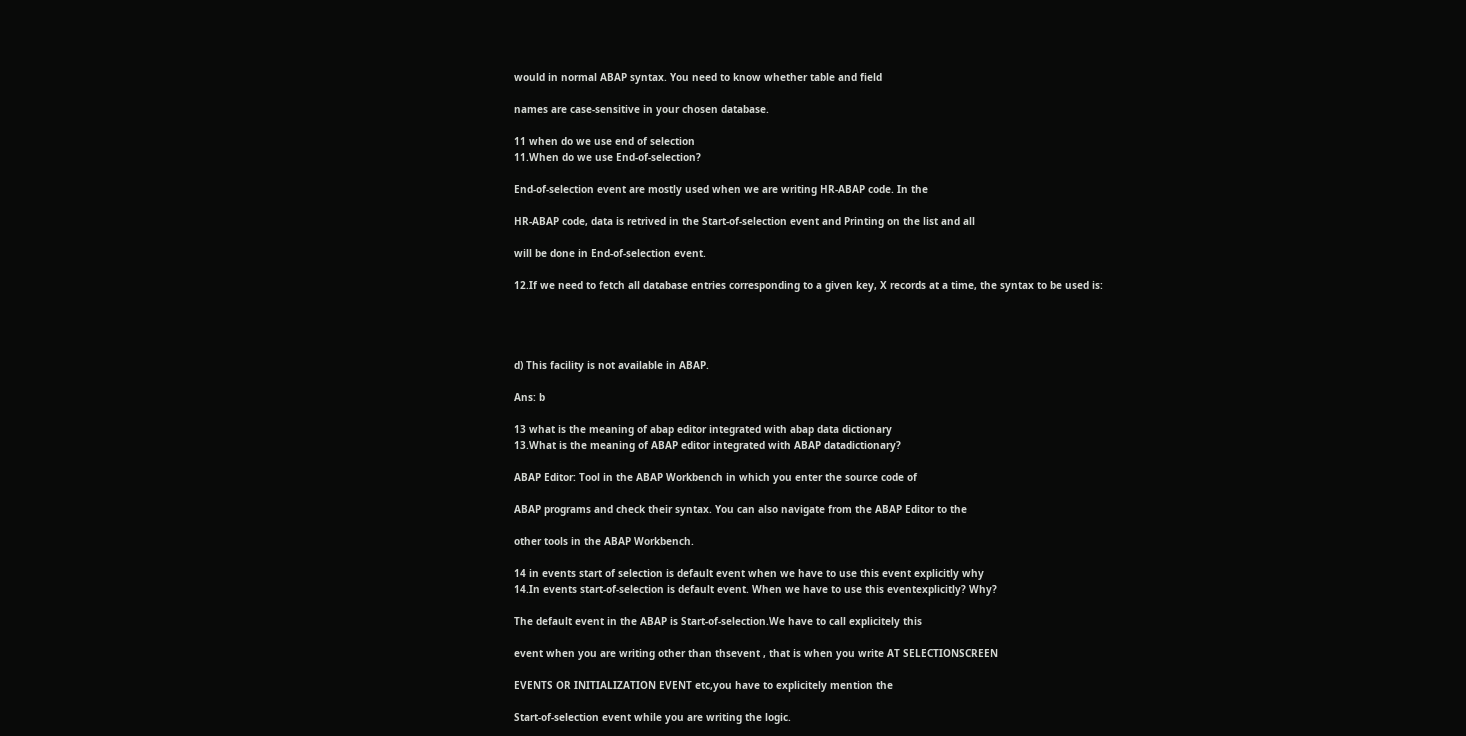would in normal ABAP syntax. You need to know whether table and field

names are case-sensitive in your chosen database.

11 when do we use end of selection
11.When do we use End-of-selection?

End-of-selection event are mostly used when we are writing HR-ABAP code. In the

HR-ABAP code, data is retrived in the Start-of-selection event and Printing on the list and all

will be done in End-of-selection event.

12.If we need to fetch all database entries corresponding to a given key, X records at a time, the syntax to be used is:




d) This facility is not available in ABAP.

Ans: b

13 what is the meaning of abap editor integrated with abap data dictionary
13.What is the meaning of ABAP editor integrated with ABAP datadictionary?

ABAP Editor: Tool in the ABAP Workbench in which you enter the source code of

ABAP programs and check their syntax. You can also navigate from the ABAP Editor to the

other tools in the ABAP Workbench.

14 in events start of selection is default event when we have to use this event explicitly why
14.In events start-of-selection is default event. When we have to use this eventexplicitly? Why?

The default event in the ABAP is Start-of-selection.We have to call explicitely this

event when you are writing other than thsevent , that is when you write AT SELECTIONSCREEN

EVENTS OR INITIALIZATION EVENT etc,you have to explicitely mention the

Start-of-selection event while you are writing the logic.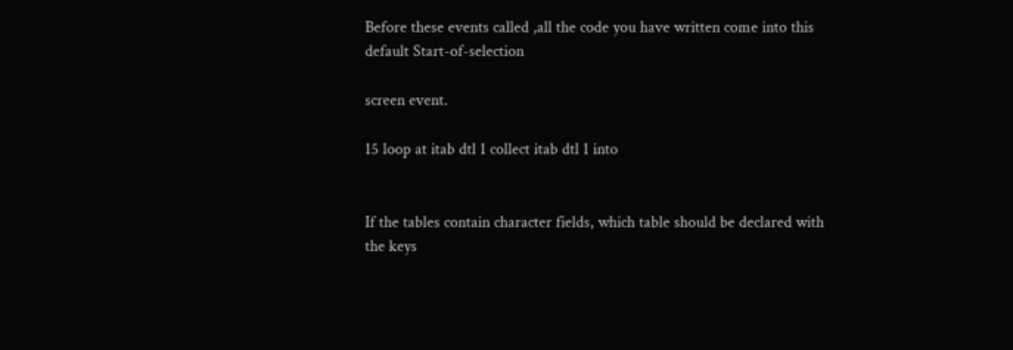Before these events called ,all the code you have written come into this default Start-of-selection

screen event.

15 loop at itab dtl 1 collect itab dtl 1 into


If the tables contain character fields, which table should be declared with the keys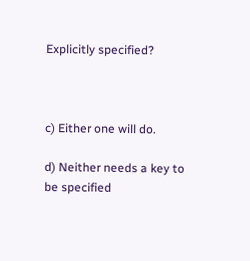Explicitly specified?



c) Either one will do.

d) Neither needs a key to be specified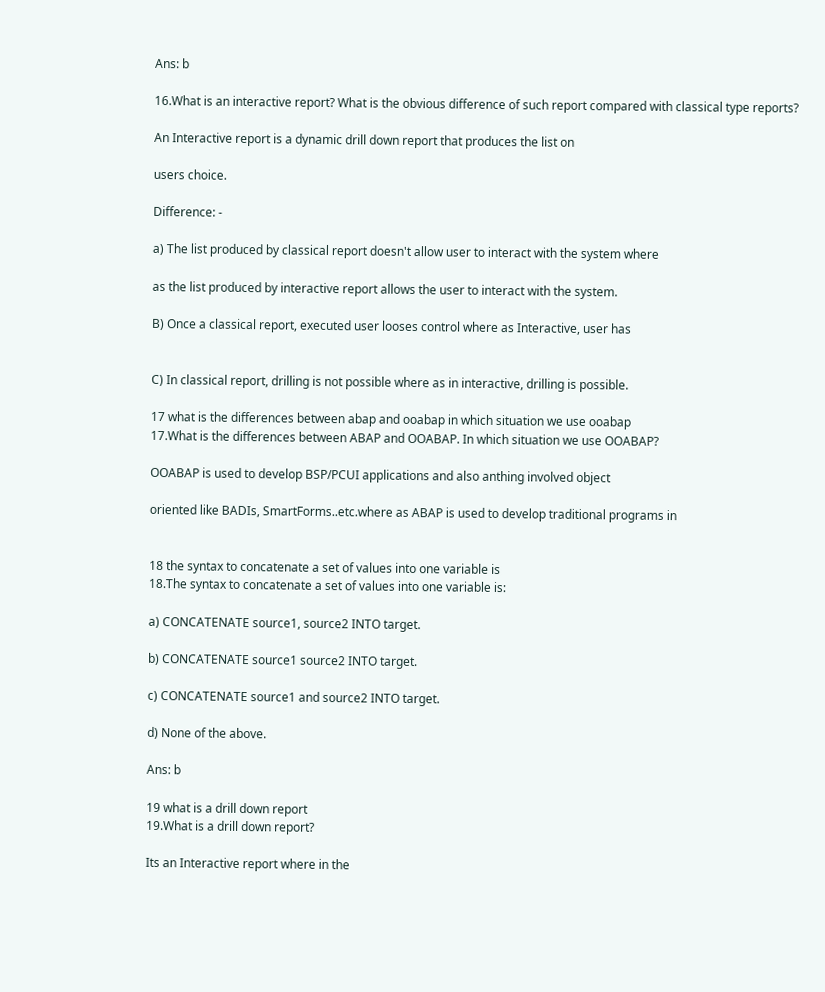Ans: b

16.What is an interactive report? What is the obvious difference of such report compared with classical type reports?

An Interactive report is a dynamic drill down report that produces the list on

users choice.

Difference: -

a) The list produced by classical report doesn't allow user to interact with the system where

as the list produced by interactive report allows the user to interact with the system.

B) Once a classical report, executed user looses control where as Interactive, user has


C) In classical report, drilling is not possible where as in interactive, drilling is possible.

17 what is the differences between abap and ooabap in which situation we use ooabap
17.What is the differences between ABAP and OOABAP. In which situation we use OOABAP?

OOABAP is used to develop BSP/PCUI applications and also anthing involved object

oriented like BADIs, SmartForms..etc.where as ABAP is used to develop traditional programs in


18 the syntax to concatenate a set of values into one variable is
18.The syntax to concatenate a set of values into one variable is:

a) CONCATENATE source1, source2 INTO target.

b) CONCATENATE source1 source2 INTO target.

c) CONCATENATE source1 and source2 INTO target.

d) None of the above.

Ans: b

19 what is a drill down report
19.What is a drill down report?

Its an Interactive report where in the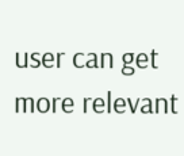user can get more relevant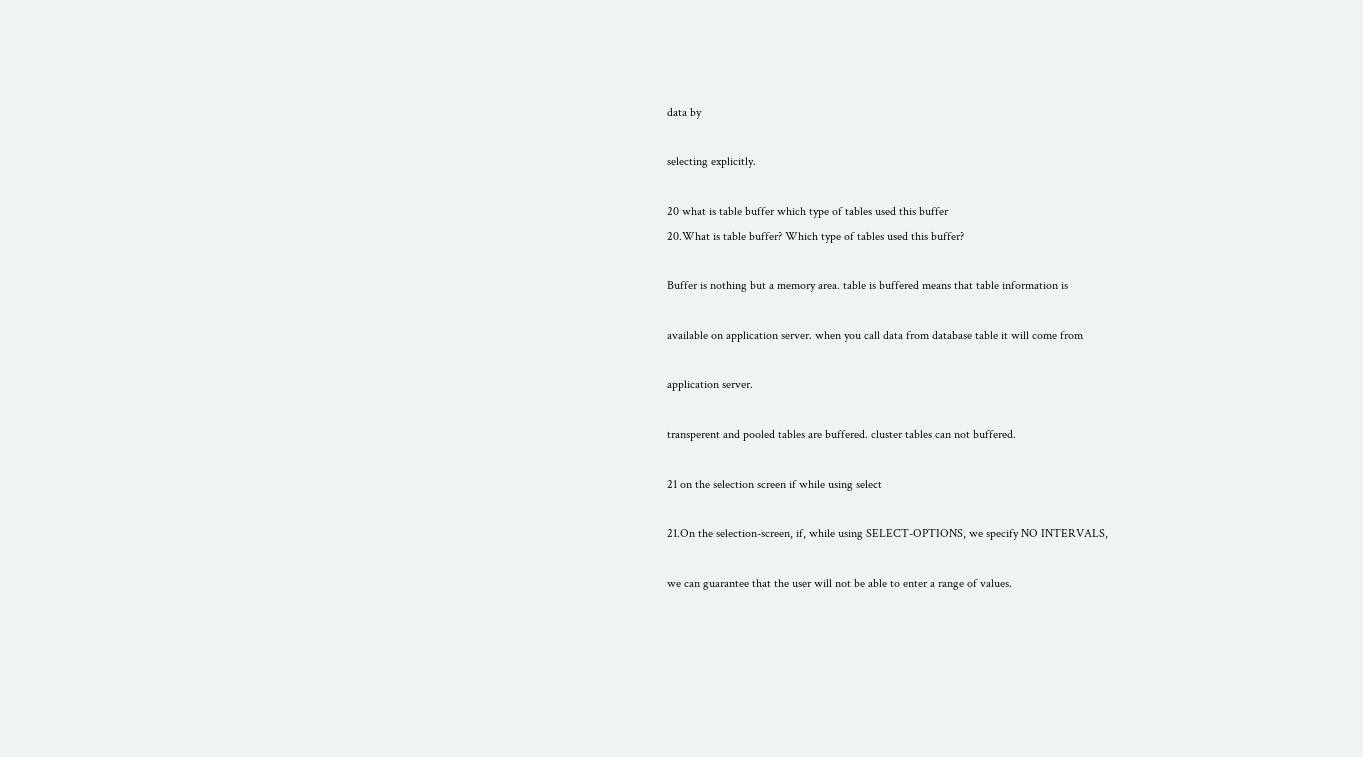data by

selecting explicitly.

20 what is table buffer which type of tables used this buffer
20.What is table buffer? Which type of tables used this buffer?

Buffer is nothing but a memory area. table is buffered means that table information is

available on application server. when you call data from database table it will come from

application server.

transperent and pooled tables are buffered. cluster tables can not buffered.

21 on the selection screen if while using select

21.On the selection-screen, if, while using SELECT-OPTIONS, we specify NO INTERVALS,

we can guarantee that the user will not be able to enter a range of values.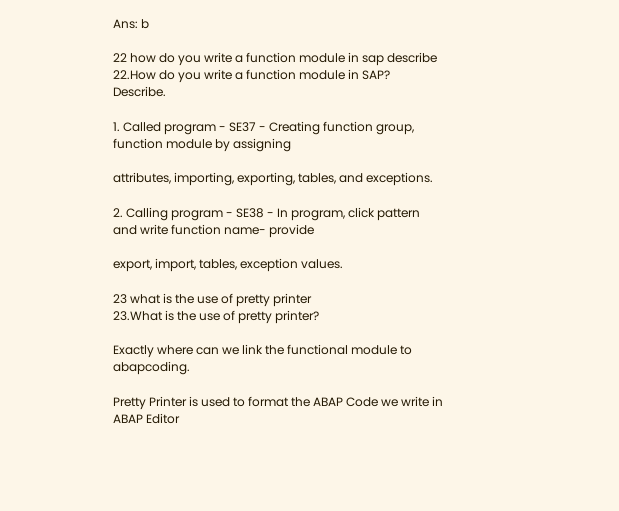Ans: b

22 how do you write a function module in sap describe
22.How do you write a function module in SAP? Describe.

1. Called program - SE37 - Creating function group, function module by assigning

attributes, importing, exporting, tables, and exceptions.

2. Calling program - SE38 - In program, click pattern and write function name- provide

export, import, tables, exception values.

23 what is the use of pretty printer
23.What is the use of pretty printer?

Exactly where can we link the functional module to abapcoding.

Pretty Printer is used to format the ABAP Code we write in ABAP Editor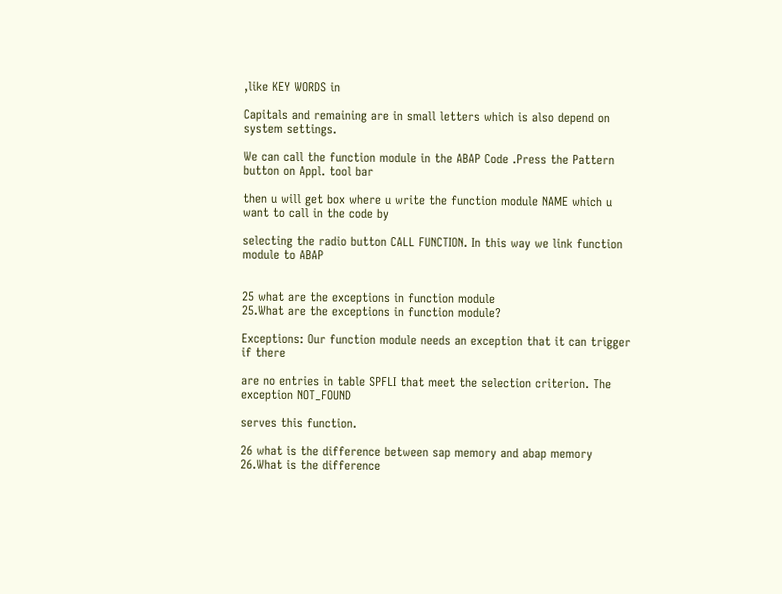,like KEY WORDS in

Capitals and remaining are in small letters which is also depend on system settings.

We can call the function module in the ABAP Code .Press the Pattern button on Appl. tool bar

then u will get box where u write the function module NAME which u want to call in the code by

selecting the radio button CALL FUNCTION. In this way we link function module to ABAP


25 what are the exceptions in function module
25.What are the exceptions in function module?

Exceptions: Our function module needs an exception that it can trigger if there

are no entries in table SPFLI that meet the selection criterion. The exception NOT_FOUND

serves this function.

26 what is the difference between sap memory and abap memory
26.What is the difference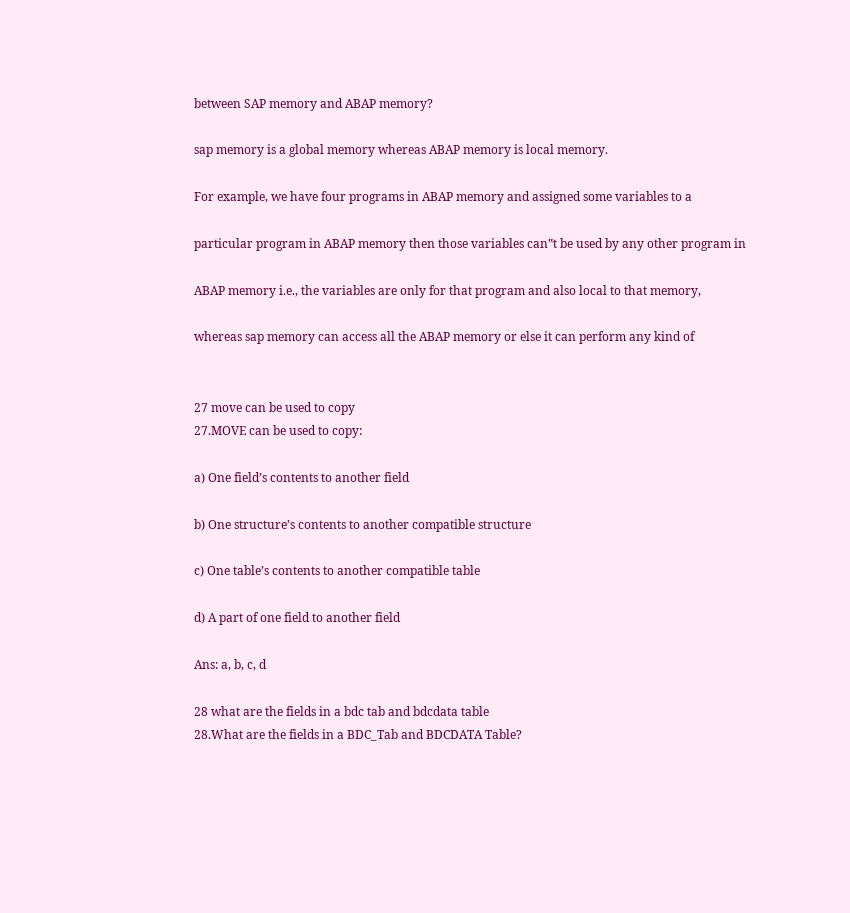between SAP memory and ABAP memory?

sap memory is a global memory whereas ABAP memory is local memory.

For example, we have four programs in ABAP memory and assigned some variables to a

particular program in ABAP memory then those variables can‟t be used by any other program in

ABAP memory i.e., the variables are only for that program and also local to that memory,

whereas sap memory can access all the ABAP memory or else it can perform any kind of


27 move can be used to copy
27.MOVE can be used to copy:

a) One field’s contents to another field

b) One structure’s contents to another compatible structure

c) One table’s contents to another compatible table

d) A part of one field to another field

Ans: a, b, c, d

28 what are the fields in a bdc tab and bdcdata table
28.What are the fields in a BDC_Tab and BDCDATA Table?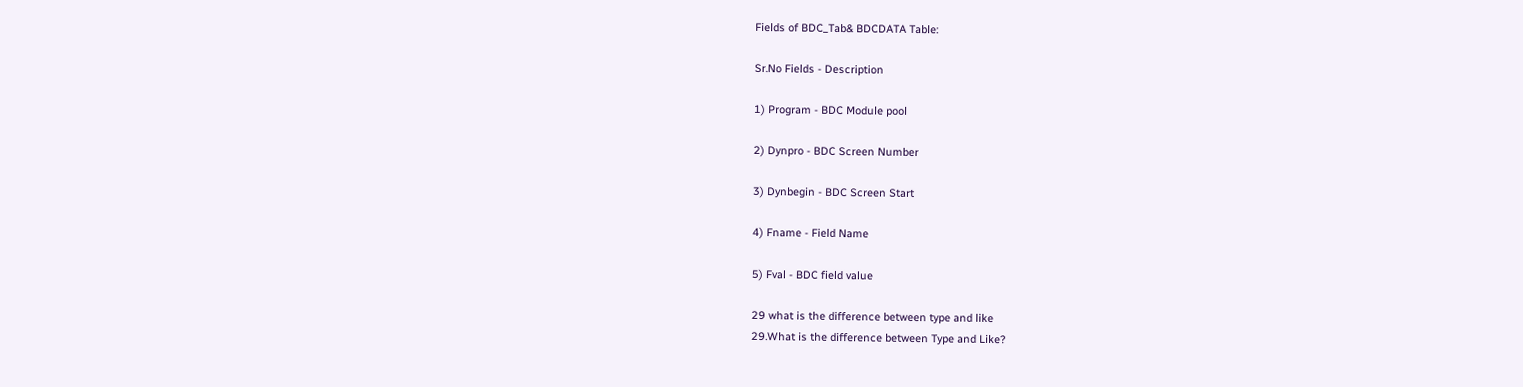Fields of BDC_Tab& BDCDATA Table:

Sr.No Fields - Description

1) Program - BDC Module pool

2) Dynpro - BDC Screen Number

3) Dynbegin - BDC Screen Start

4) Fname - Field Name

5) Fval - BDC field value

29 what is the difference between type and like
29.What is the difference between Type and Like?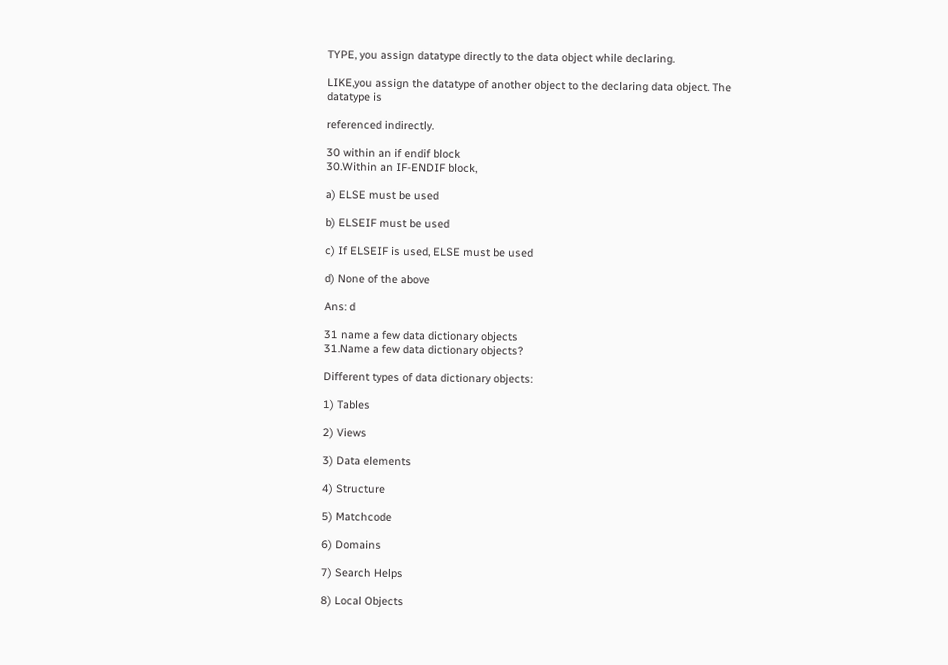TYPE, you assign datatype directly to the data object while declaring.

LIKE,you assign the datatype of another object to the declaring data object. The datatype is

referenced indirectly.

30 within an if endif block
30.Within an IF-ENDIF block,

a) ELSE must be used

b) ELSEIF must be used

c) If ELSEIF is used, ELSE must be used

d) None of the above

Ans: d

31 name a few data dictionary objects
31.Name a few data dictionary objects?

Different types of data dictionary objects:

1) Tables

2) Views

3) Data elements

4) Structure

5) Matchcode

6) Domains

7) Search Helps

8) Local Objects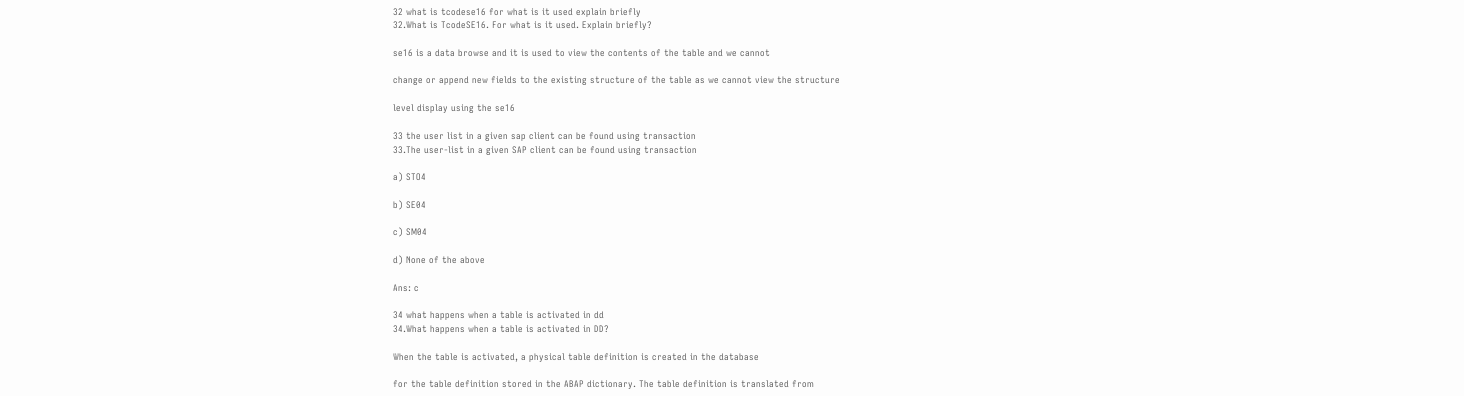32 what is tcodese16 for what is it used explain briefly
32.What is TcodeSE16. For what is it used. Explain briefly?

se16 is a data browse and it is used to view the contents of the table and we cannot

change or append new fields to the existing structure of the table as we cannot view the structure

level display using the se16

33 the user list in a given sap client can be found using transaction
33.The user-list in a given SAP client can be found using transaction

a) STO4

b) SE04

c) SM04

d) None of the above

Ans: c

34 what happens when a table is activated in dd
34.What happens when a table is activated in DD?

When the table is activated, a physical table definition is created in the database

for the table definition stored in the ABAP dictionary. The table definition is translated from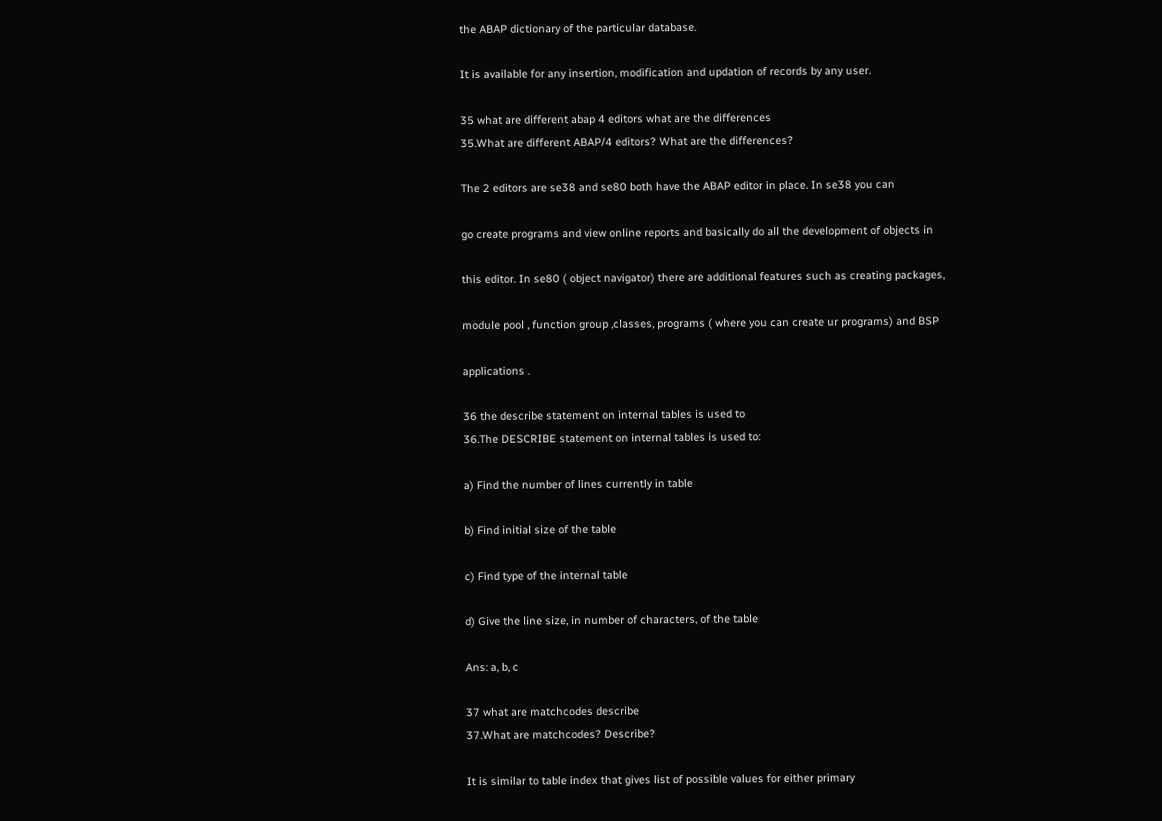the ABAP dictionary of the particular database.

It is available for any insertion, modification and updation of records by any user.

35 what are different abap 4 editors what are the differences
35.What are different ABAP/4 editors? What are the differences?

The 2 editors are se38 and se80 both have the ABAP editor in place. In se38 you can

go create programs and view online reports and basically do all the development of objects in

this editor. In se80 ( object navigator) there are additional features such as creating packages,

module pool , function group ,classes, programs ( where you can create ur programs) and BSP

applications .

36 the describe statement on internal tables is used to
36.The DESCRIBE statement on internal tables is used to:

a) Find the number of lines currently in table

b) Find initial size of the table

c) Find type of the internal table

d) Give the line size, in number of characters, of the table

Ans: a, b, c

37 what are matchcodes describe
37.What are matchcodes? Describe?

It is similar to table index that gives list of possible values for either primary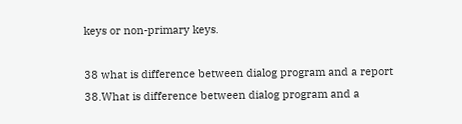keys or non-primary keys.

38 what is difference between dialog program and a report
38.What is difference between dialog program and a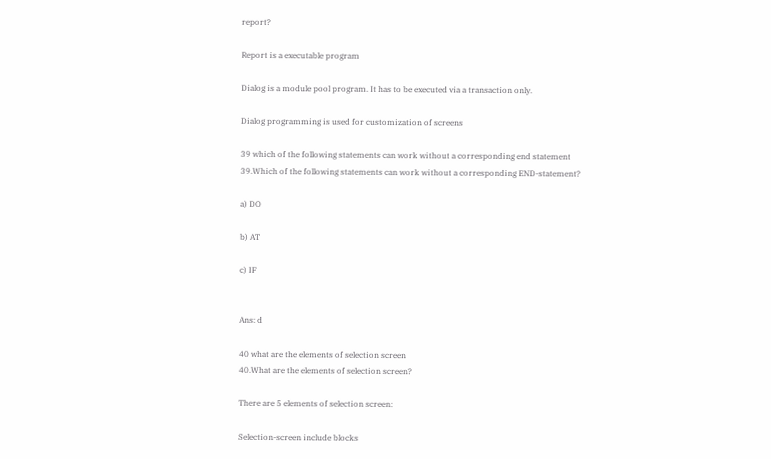report?

Report is a executable program

Dialog is a module pool program. It has to be executed via a transaction only.

Dialog programming is used for customization of screens

39 which of the following statements can work without a corresponding end statement
39.Which of the following statements can work without a corresponding END-statement?

a) DO

b) AT

c) IF


Ans: d

40 what are the elements of selection screen
40.What are the elements of selection screen?

There are 5 elements of selection screen:

Selection-screen include blocks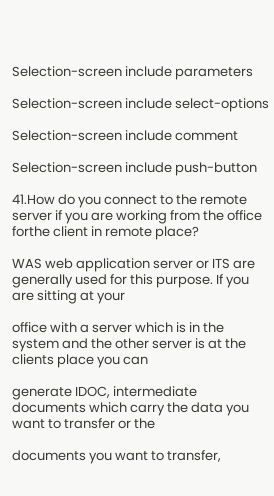Selection-screen include parameters

Selection-screen include select-options

Selection-screen include comment

Selection-screen include push-button

41.How do you connect to the remote server if you are working from the office forthe client in remote place?

WAS web application server or ITS are generally used for this purpose. If you are sitting at your

office with a server which is in the system and the other server is at the clients place you can

generate IDOC, intermediate documents which carry the data you want to transfer or the

documents you want to transfer,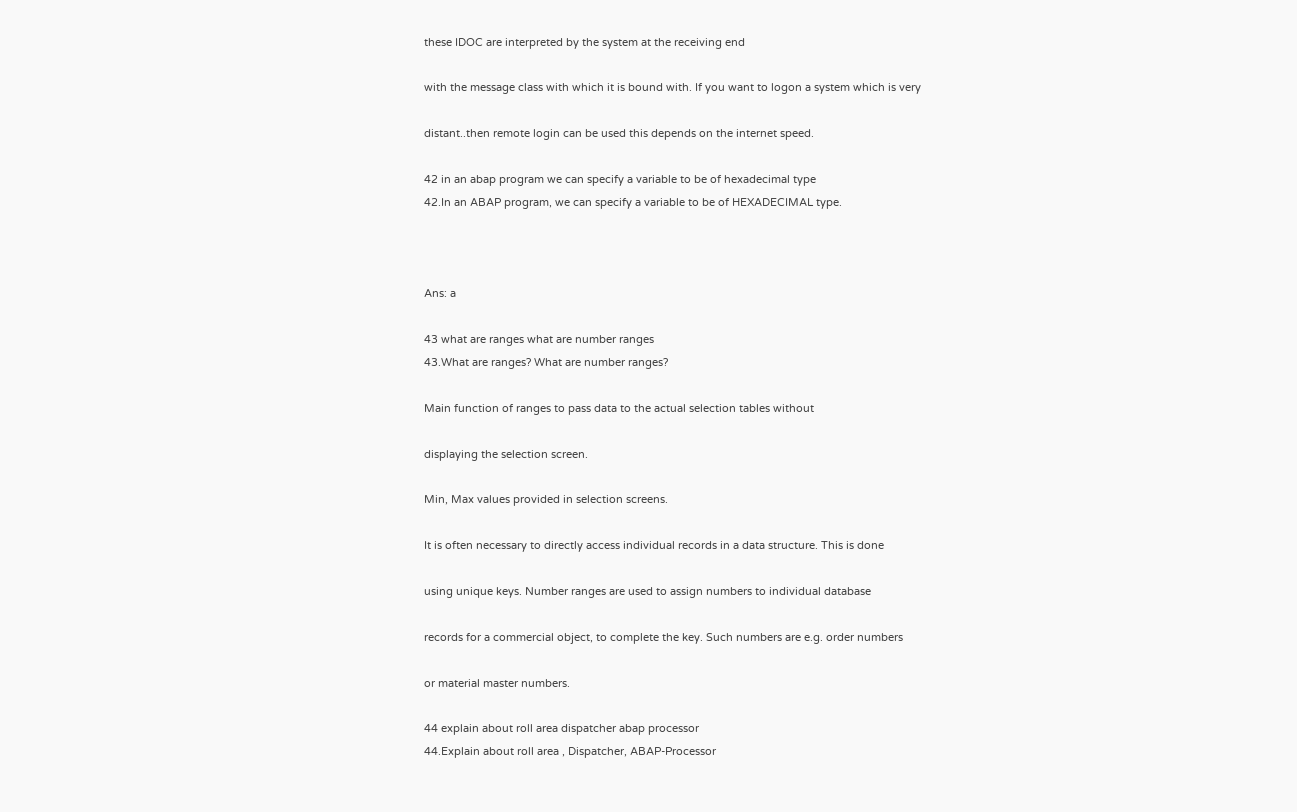these IDOC are interpreted by the system at the receiving end

with the message class with which it is bound with. If you want to logon a system which is very

distant..then remote login can be used this depends on the internet speed.

42 in an abap program we can specify a variable to be of hexadecimal type
42.In an ABAP program, we can specify a variable to be of HEXADECIMAL type.



Ans: a

43 what are ranges what are number ranges
43.What are ranges? What are number ranges?

Main function of ranges to pass data to the actual selection tables without

displaying the selection screen.

Min, Max values provided in selection screens.

It is often necessary to directly access individual records in a data structure. This is done

using unique keys. Number ranges are used to assign numbers to individual database

records for a commercial object, to complete the key. Such numbers are e.g. order numbers

or material master numbers.

44 explain about roll area dispatcher abap processor
44.Explain about roll area , Dispatcher, ABAP-Processor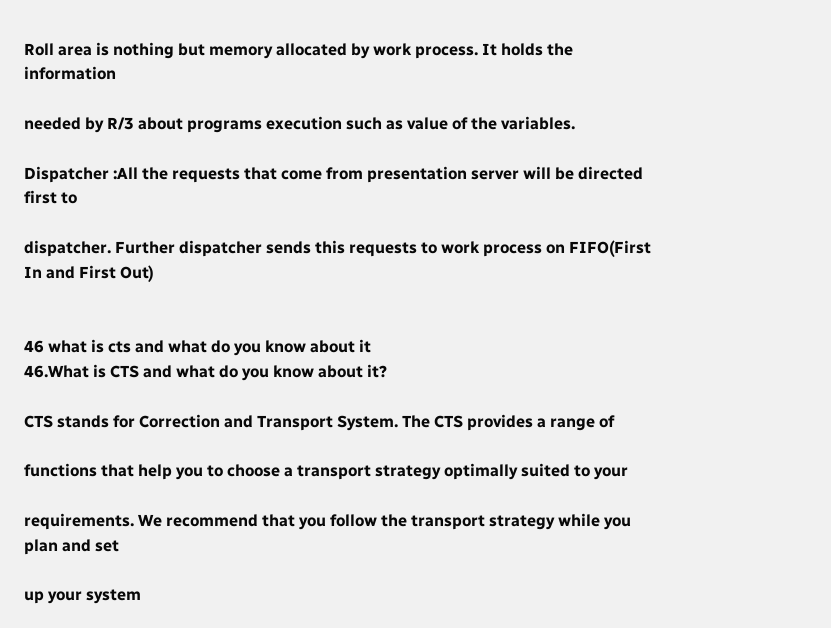Roll area is nothing but memory allocated by work process. It holds the information

needed by R/3 about programs execution such as value of the variables.

Dispatcher :All the requests that come from presentation server will be directed first to

dispatcher. Further dispatcher sends this requests to work process on FIFO(First In and First Out)


46 what is cts and what do you know about it
46.What is CTS and what do you know about it?

CTS stands for Correction and Transport System. The CTS provides a range of

functions that help you to choose a transport strategy optimally suited to your

requirements. We recommend that you follow the transport strategy while you plan and set

up your system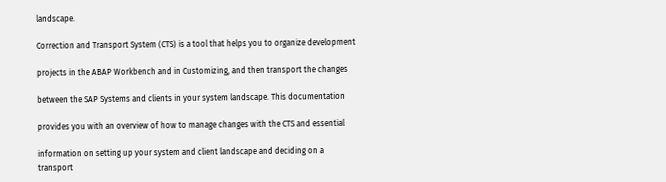landscape.

Correction and Transport System (CTS) is a tool that helps you to organize development

projects in the ABAP Workbench and in Customizing, and then transport the changes

between the SAP Systems and clients in your system landscape. This documentation

provides you with an overview of how to manage changes with the CTS and essential

information on setting up your system and client landscape and deciding on a transport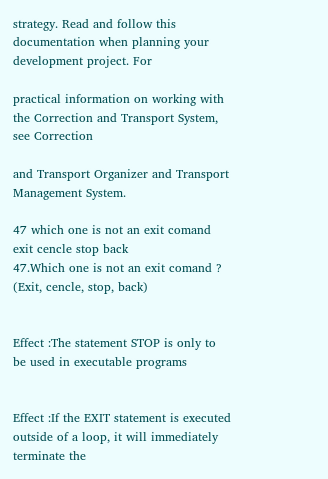strategy. Read and follow this documentation when planning your development project. For

practical information on working with the Correction and Transport System, see Correction

and Transport Organizer and Transport Management System.

47 which one is not an exit comand exit cencle stop back
47.Which one is not an exit comand ? (Exit, cencle, stop, back)


Effect :The statement STOP is only to be used in executable programs


Effect :If the EXIT statement is executed outside of a loop, it will immediately terminate the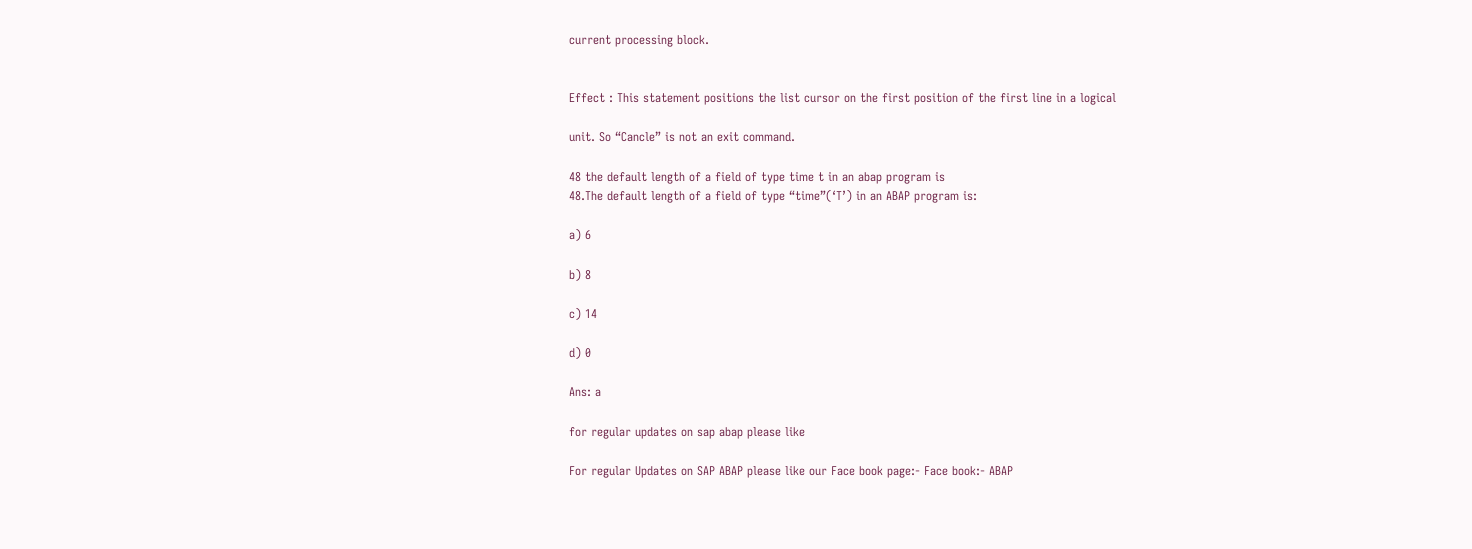current processing block.


Effect : This statement positions the list cursor on the first position of the first line in a logical

unit. So “Cancle” is not an exit command.

48 the default length of a field of type time t in an abap program is
48.The default length of a field of type “time”(‘T’) in an ABAP program is:

a) 6

b) 8

c) 14

d) 0

Ans: a

for regular updates on sap abap please like

For regular Updates on SAP ABAP please like our Face book page:- Face book:- ABAP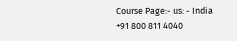Course Page:- us: - India +91 800 811 4040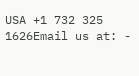USA +1 732 325 1626Email us at: -